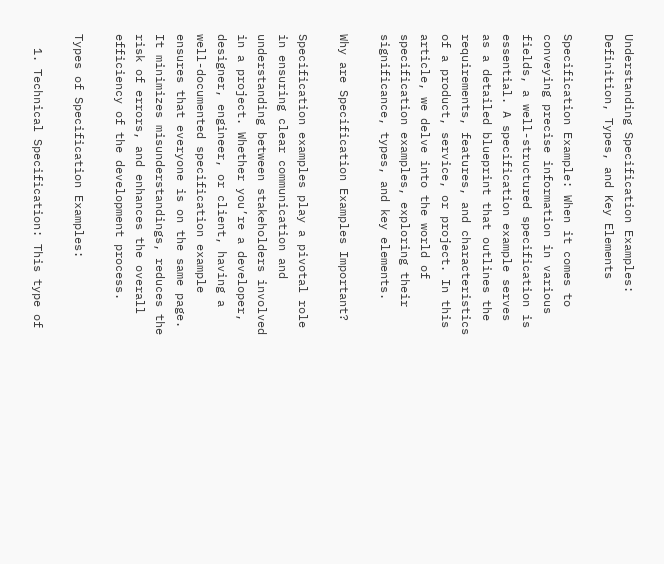Understanding Specification Examples: Definition, Types, and Key Elements

Specification Example: When it comes to conveying precise information in various fields, a well-structured specification is essential. A specification example serves as a detailed blueprint that outlines the requirements, features, and characteristics of a product, service, or project. In this article, we delve into the world of specification examples, exploring their significance, types, and key elements.

Why are Specification Examples Important?

Specification examples play a pivotal role in ensuring clear communication and understanding between stakeholders involved in a project. Whether you’re a developer, designer, engineer, or client, having a well-documented specification example ensures that everyone is on the same page. It minimizes misunderstandings, reduces the risk of errors, and enhances the overall efficiency of the development process.

Types of Specification Examples:

  1. Technical Specification: This type of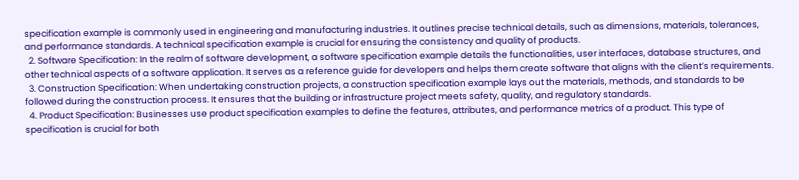specification example is commonly used in engineering and manufacturing industries. It outlines precise technical details, such as dimensions, materials, tolerances, and performance standards. A technical specification example is crucial for ensuring the consistency and quality of products.
  2. Software Specification: In the realm of software development, a software specification example details the functionalities, user interfaces, database structures, and other technical aspects of a software application. It serves as a reference guide for developers and helps them create software that aligns with the client’s requirements.
  3. Construction Specification: When undertaking construction projects, a construction specification example lays out the materials, methods, and standards to be followed during the construction process. It ensures that the building or infrastructure project meets safety, quality, and regulatory standards.
  4. Product Specification: Businesses use product specification examples to define the features, attributes, and performance metrics of a product. This type of specification is crucial for both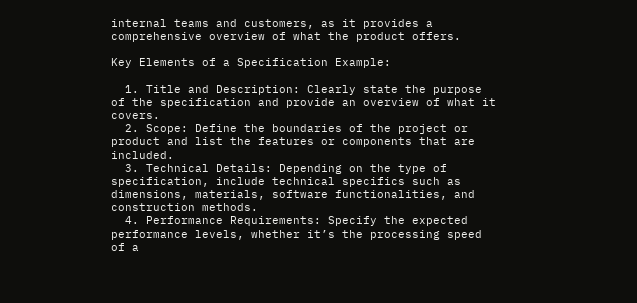internal teams and customers, as it provides a comprehensive overview of what the product offers.

Key Elements of a Specification Example:

  1. Title and Description: Clearly state the purpose of the specification and provide an overview of what it covers.
  2. Scope: Define the boundaries of the project or product and list the features or components that are included.
  3. Technical Details: Depending on the type of specification, include technical specifics such as dimensions, materials, software functionalities, and construction methods.
  4. Performance Requirements: Specify the expected performance levels, whether it’s the processing speed of a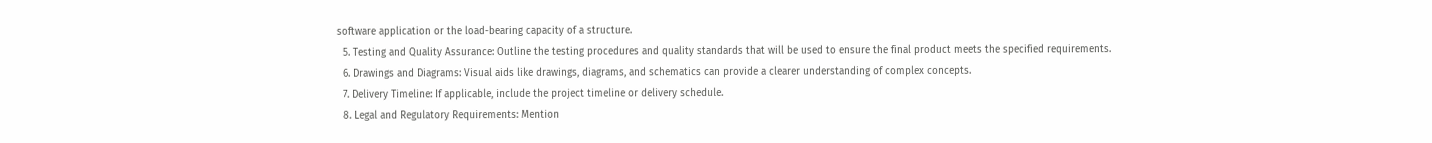software application or the load-bearing capacity of a structure.
  5. Testing and Quality Assurance: Outline the testing procedures and quality standards that will be used to ensure the final product meets the specified requirements.
  6. Drawings and Diagrams: Visual aids like drawings, diagrams, and schematics can provide a clearer understanding of complex concepts.
  7. Delivery Timeline: If applicable, include the project timeline or delivery schedule.
  8. Legal and Regulatory Requirements: Mention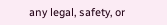any legal, safety, or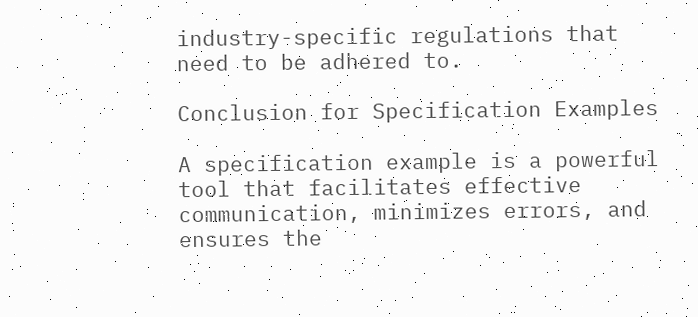industry-specific regulations that need to be adhered to.

Conclusion for Specification Examples

A specification example is a powerful tool that facilitates effective communication, minimizes errors, and ensures the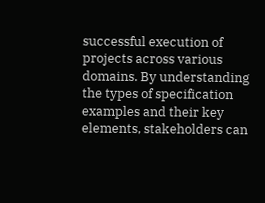successful execution of projects across various domains. By understanding the types of specification examples and their key elements, stakeholders can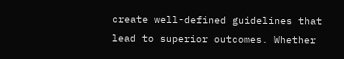create well-defined guidelines that lead to superior outcomes. Whether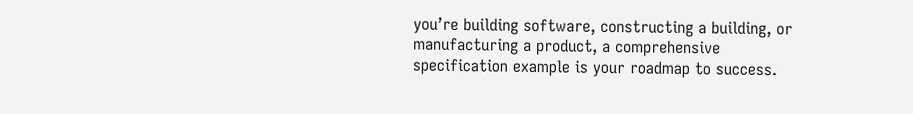you’re building software, constructing a building, or manufacturing a product, a comprehensive specification example is your roadmap to success.